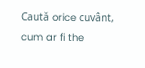Caută orice cuvânt, cum ar fi the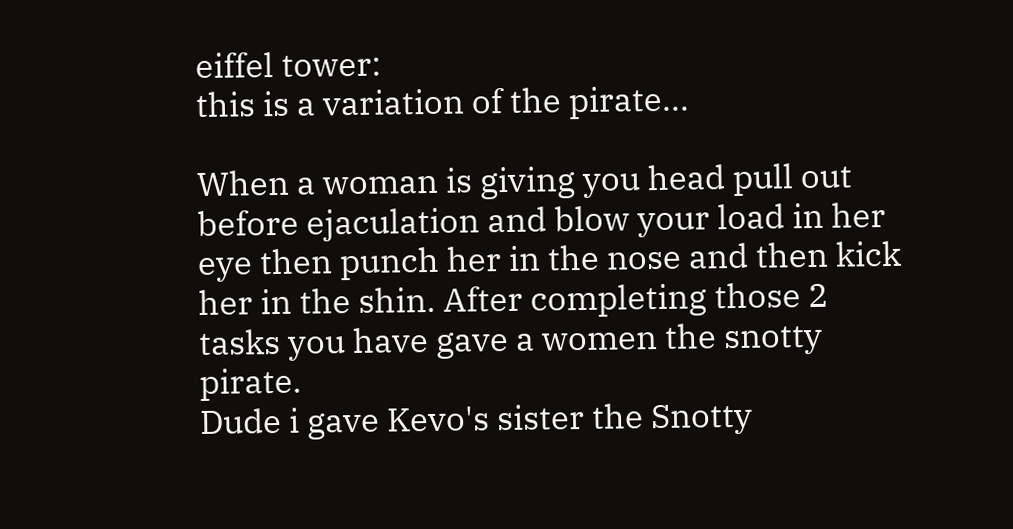eiffel tower:
this is a variation of the pirate...

When a woman is giving you head pull out before ejaculation and blow your load in her eye then punch her in the nose and then kick her in the shin. After completing those 2 tasks you have gave a women the snotty pirate.
Dude i gave Kevo's sister the Snotty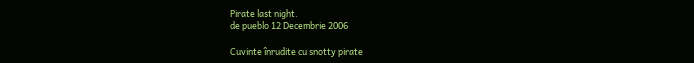Pirate last night.
de pueblo 12 Decembrie 2006

Cuvinte înrudite cu snotty pirate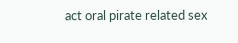act oral pirate related sex